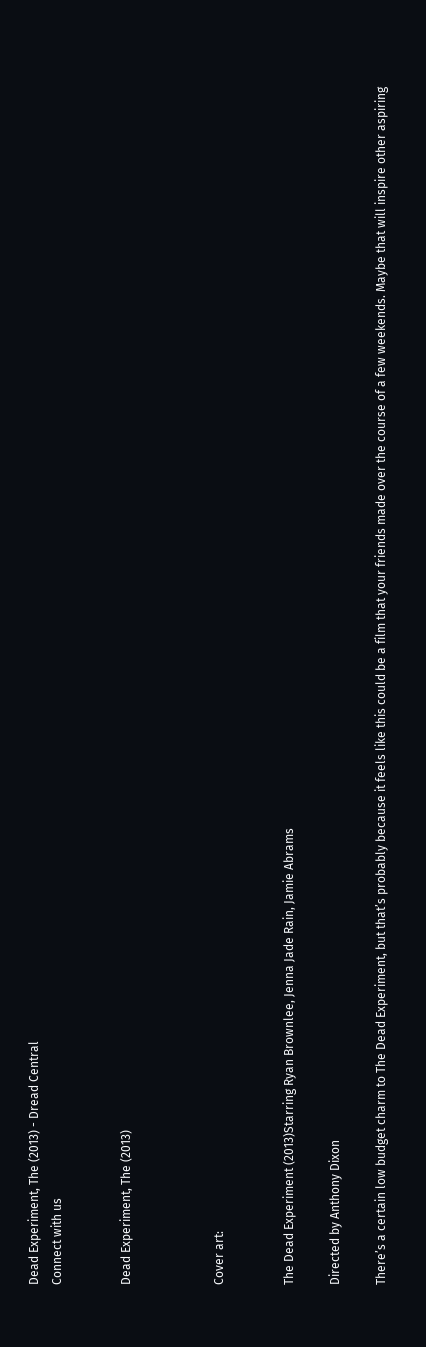Dead Experiment, The (2013) - Dread Central
Connect with us


Dead Experiment, The (2013)



Cover art:


The Dead Experiment (2013)Starring Ryan Brownlee, Jenna Jade Rain, Jamie Abrams

Directed by Anthony Dixon

There’s a certain low budget charm to The Dead Experiment, but that’s probably because it feels like this could be a film that your friends made over the course of a few weekends. Maybe that will inspire other aspiring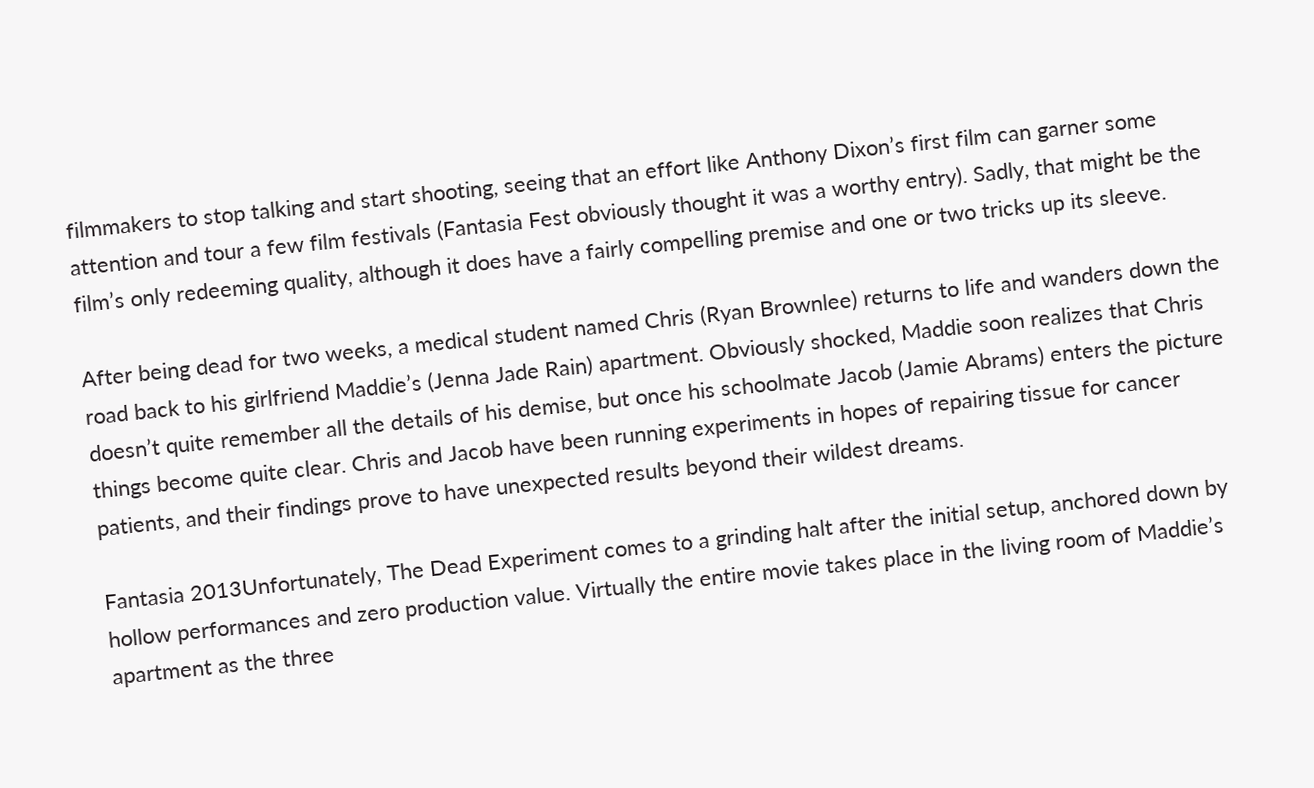filmmakers to stop talking and start shooting, seeing that an effort like Anthony Dixon’s first film can garner some attention and tour a few film festivals (Fantasia Fest obviously thought it was a worthy entry). Sadly, that might be the film’s only redeeming quality, although it does have a fairly compelling premise and one or two tricks up its sleeve.

After being dead for two weeks, a medical student named Chris (Ryan Brownlee) returns to life and wanders down the road back to his girlfriend Maddie’s (Jenna Jade Rain) apartment. Obviously shocked, Maddie soon realizes that Chris doesn’t quite remember all the details of his demise, but once his schoolmate Jacob (Jamie Abrams) enters the picture things become quite clear. Chris and Jacob have been running experiments in hopes of repairing tissue for cancer patients, and their findings prove to have unexpected results beyond their wildest dreams.

Fantasia 2013Unfortunately, The Dead Experiment comes to a grinding halt after the initial setup, anchored down by hollow performances and zero production value. Virtually the entire movie takes place in the living room of Maddie’s apartment as the three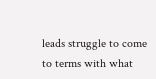leads struggle to come to terms with what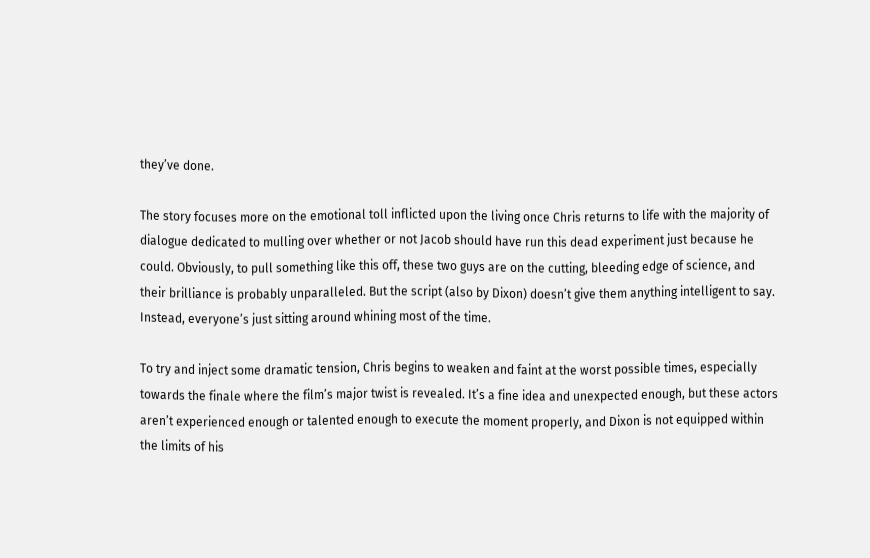they’ve done.

The story focuses more on the emotional toll inflicted upon the living once Chris returns to life with the majority of dialogue dedicated to mulling over whether or not Jacob should have run this dead experiment just because he could. Obviously, to pull something like this off, these two guys are on the cutting, bleeding edge of science, and their brilliance is probably unparalleled. But the script (also by Dixon) doesn’t give them anything intelligent to say. Instead, everyone’s just sitting around whining most of the time.

To try and inject some dramatic tension, Chris begins to weaken and faint at the worst possible times, especially towards the finale where the film’s major twist is revealed. It’s a fine idea and unexpected enough, but these actors aren’t experienced enough or talented enough to execute the moment properly, and Dixon is not equipped within the limits of his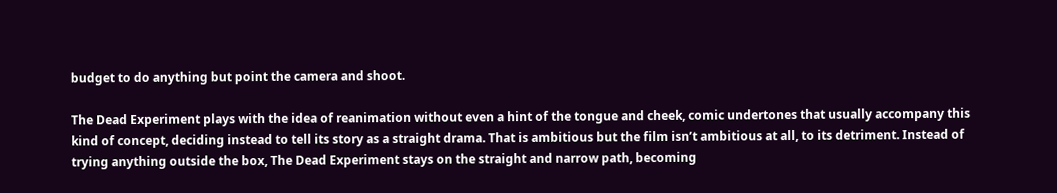budget to do anything but point the camera and shoot.

The Dead Experiment plays with the idea of reanimation without even a hint of the tongue and cheek, comic undertones that usually accompany this kind of concept, deciding instead to tell its story as a straight drama. That is ambitious but the film isn’t ambitious at all, to its detriment. Instead of trying anything outside the box, The Dead Experiment stays on the straight and narrow path, becoming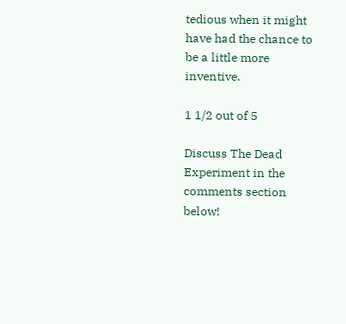tedious when it might have had the chance to be a little more inventive.

1 1/2 out of 5

Discuss The Dead Experiment in the comments section below!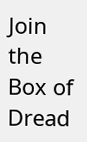Join the Box of Dread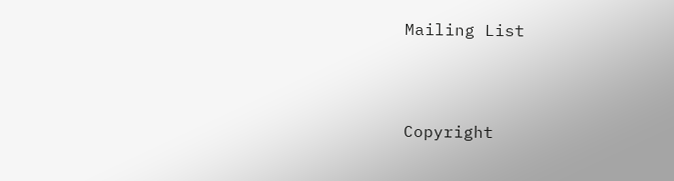Mailing List



Copyright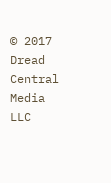© 2017 Dread Central Media LLC